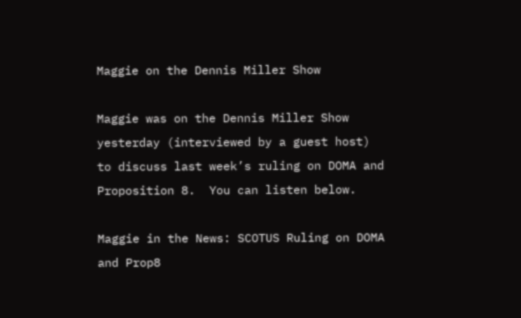Maggie on the Dennis Miller Show

Maggie was on the Dennis Miller Show yesterday (interviewed by a guest host) to discuss last week’s ruling on DOMA and Proposition 8.  You can listen below.

Maggie in the News: SCOTUS Ruling on DOMA and Prop8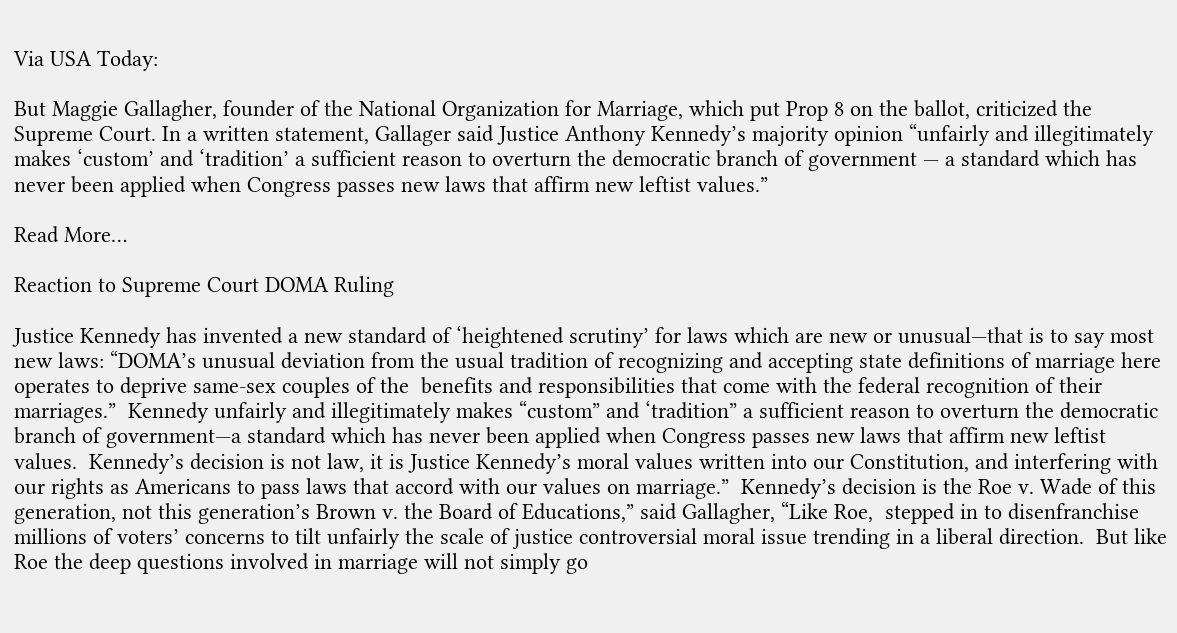Via USA Today:

But Maggie Gallagher, founder of the National Organization for Marriage, which put Prop 8 on the ballot, criticized the Supreme Court. In a written statement, Gallager said Justice Anthony Kennedy’s majority opinion “unfairly and illegitimately makes ‘custom’ and ‘tradition’ a sufficient reason to overturn the democratic branch of government — a standard which has never been applied when Congress passes new laws that affirm new leftist values.”

Read More…

Reaction to Supreme Court DOMA Ruling

Justice Kennedy has invented a new standard of ‘heightened scrutiny’ for laws which are new or unusual—that is to say most new laws: “DOMA’s unusual deviation from the usual tradition of recognizing and accepting state definitions of marriage here operates to deprive same-sex couples of the  benefits and responsibilities that come with the federal recognition of their marriages.”  Kennedy unfairly and illegitimately makes “custom” and ‘tradition” a sufficient reason to overturn the democratic branch of government—a standard which has never been applied when Congress passes new laws that affirm new leftist values.  Kennedy’s decision is not law, it is Justice Kennedy’s moral values written into our Constitution, and interfering with our rights as Americans to pass laws that accord with our values on marriage.”  Kennedy’s decision is the Roe v. Wade of this generation, not this generation’s Brown v. the Board of Educations,” said Gallagher, “Like Roe,  stepped in to disenfranchise millions of voters’ concerns to tilt unfairly the scale of justice controversial moral issue trending in a liberal direction.  But like Roe the deep questions involved in marriage will not simply go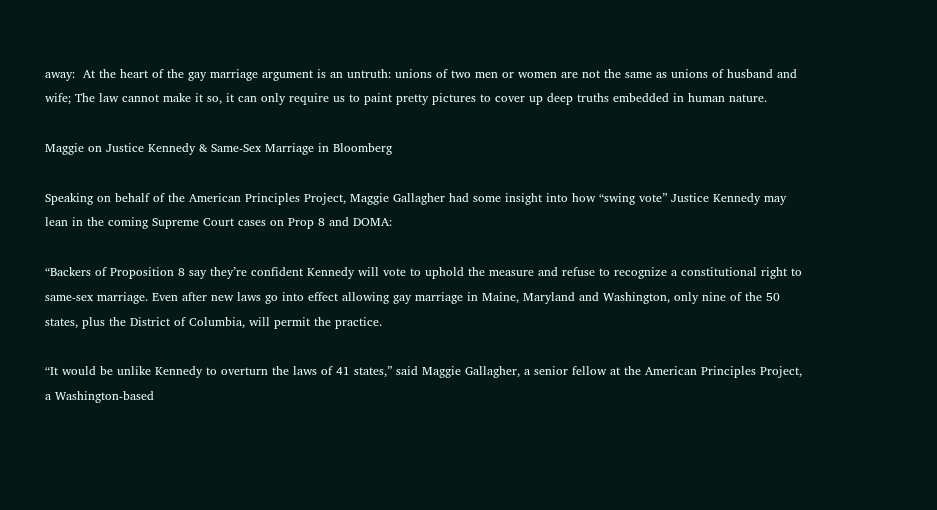away:  At the heart of the gay marriage argument is an untruth: unions of two men or women are not the same as unions of husband and wife; The law cannot make it so, it can only require us to paint pretty pictures to cover up deep truths embedded in human nature.

Maggie on Justice Kennedy & Same-Sex Marriage in Bloomberg

Speaking on behalf of the American Principles Project, Maggie Gallagher had some insight into how “swing vote” Justice Kennedy may lean in the coming Supreme Court cases on Prop 8 and DOMA:

“Backers of Proposition 8 say they’re confident Kennedy will vote to uphold the measure and refuse to recognize a constitutional right to same-sex marriage. Even after new laws go into effect allowing gay marriage in Maine, Maryland and Washington, only nine of the 50 states, plus the District of Columbia, will permit the practice.

“It would be unlike Kennedy to overturn the laws of 41 states,” said Maggie Gallagher, a senior fellow at the American Principles Project, a Washington-based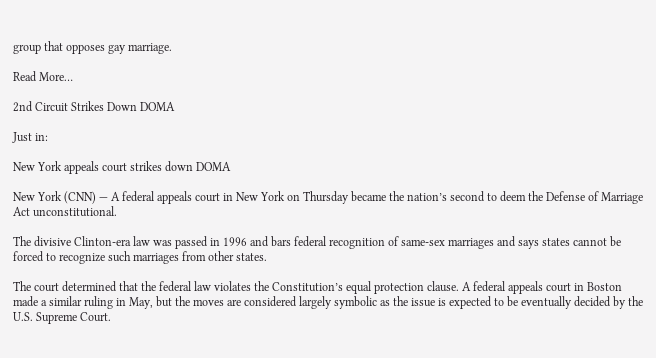group that opposes gay marriage.

Read More…

2nd Circuit Strikes Down DOMA

Just in:

New York appeals court strikes down DOMA

New York (CNN) — A federal appeals court in New York on Thursday became the nation’s second to deem the Defense of Marriage Act unconstitutional.

The divisive Clinton-era law was passed in 1996 and bars federal recognition of same-sex marriages and says states cannot be forced to recognize such marriages from other states.

The court determined that the federal law violates the Constitution’s equal protection clause. A federal appeals court in Boston made a similar ruling in May, but the moves are considered largely symbolic as the issue is expected to be eventually decided by the U.S. Supreme Court.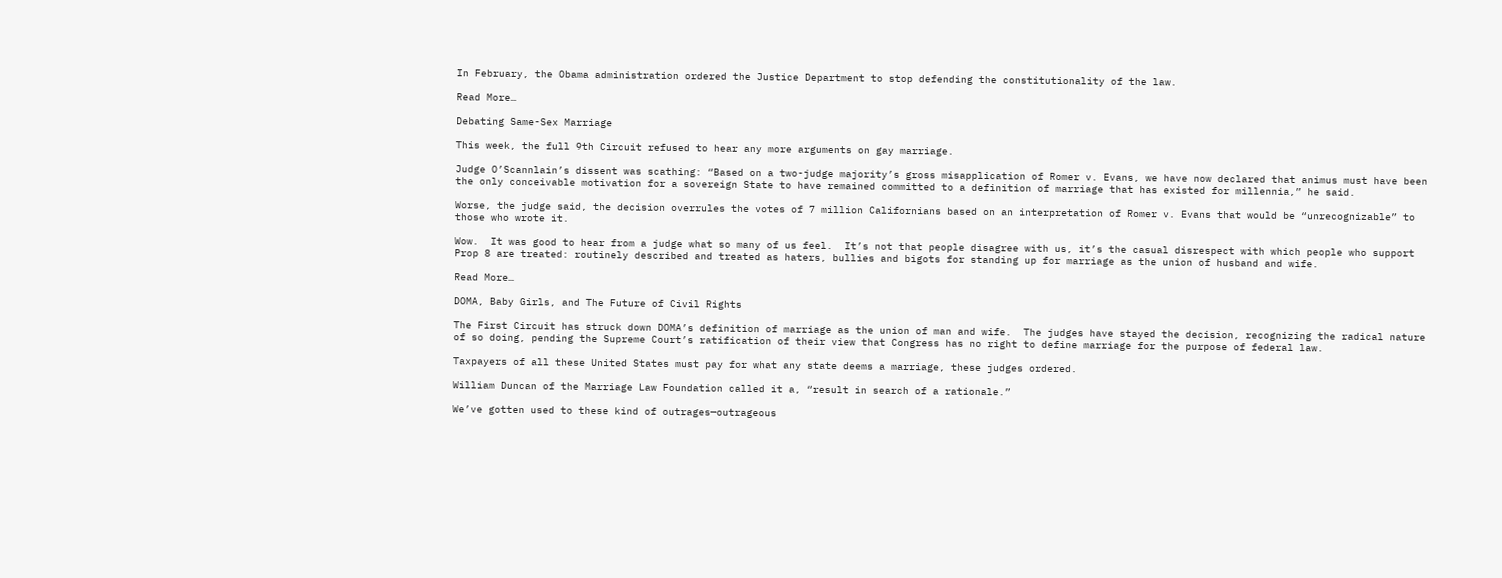In February, the Obama administration ordered the Justice Department to stop defending the constitutionality of the law.

Read More…

Debating Same-Sex Marriage

This week, the full 9th Circuit refused to hear any more arguments on gay marriage.

Judge O’Scannlain’s dissent was scathing: “Based on a two-judge majority’s gross misapplication of Romer v. Evans, we have now declared that animus must have been the only conceivable motivation for a sovereign State to have remained committed to a definition of marriage that has existed for millennia,” he said.

Worse, the judge said, the decision overrules the votes of 7 million Californians based on an interpretation of Romer v. Evans that would be “unrecognizable” to those who wrote it.

Wow.  It was good to hear from a judge what so many of us feel.  It’s not that people disagree with us, it’s the casual disrespect with which people who support Prop 8 are treated: routinely described and treated as haters, bullies and bigots for standing up for marriage as the union of husband and wife.

Read More…

DOMA, Baby Girls, and The Future of Civil Rights

The First Circuit has struck down DOMA’s definition of marriage as the union of man and wife.  The judges have stayed the decision, recognizing the radical nature of so doing, pending the Supreme Court’s ratification of their view that Congress has no right to define marriage for the purpose of federal law.

Taxpayers of all these United States must pay for what any state deems a marriage, these judges ordered.

William Duncan of the Marriage Law Foundation called it a, “result in search of a rationale.”

We’ve gotten used to these kind of outrages—outrageous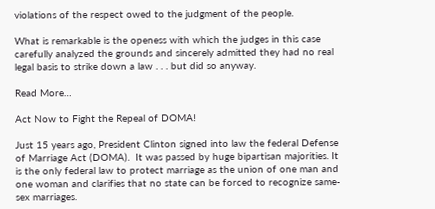violations of the respect owed to the judgment of the people.

What is remarkable is the openess with which the judges in this case carefully analyzed the grounds and sincerely admitted they had no real legal basis to strike down a law . . . but did so anyway.

Read More…

Act Now to Fight the Repeal of DOMA!

Just 15 years ago, President Clinton signed into law the federal Defense of Marriage Act (DOMA).  It was passed by huge bipartisan majorities. It is the only federal law to protect marriage as the union of one man and one woman and clarifies that no state can be forced to recognize same-sex marriages.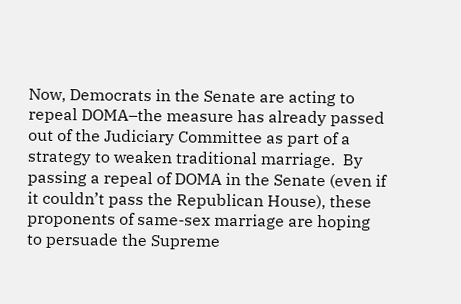Now, Democrats in the Senate are acting to repeal DOMA–the measure has already passed out of the Judiciary Committee as part of a strategy to weaken traditional marriage.  By passing a repeal of DOMA in the Senate (even if it couldn’t pass the Republican House), these proponents of same-sex marriage are hoping to persuade the Supreme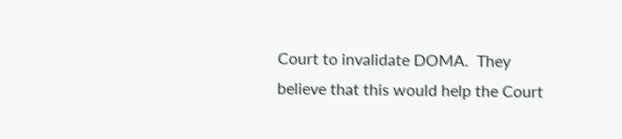Court to invalidate DOMA.  They believe that this would help the Court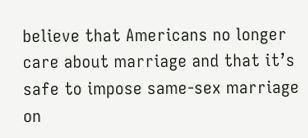believe that Americans no longer care about marriage and that it’s safe to impose same-sex marriage on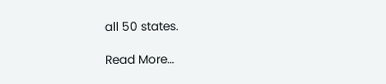all 50 states.

Read More…